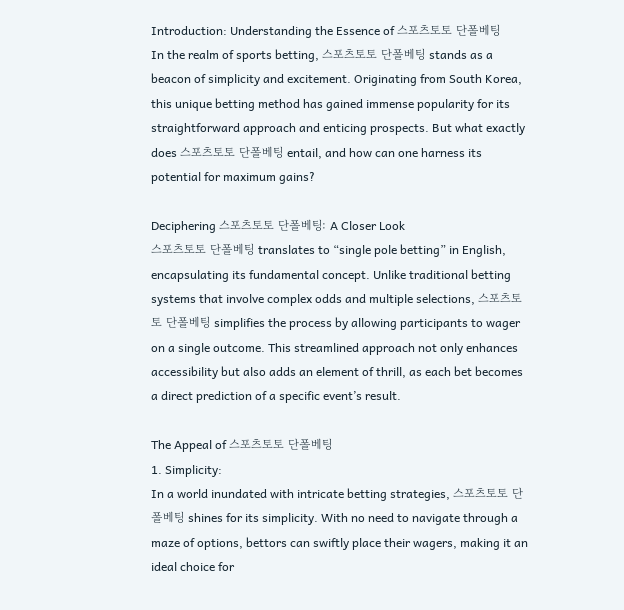Introduction: Understanding the Essence of 스포츠토토 단폴베팅
In the realm of sports betting, 스포츠토토 단폴베팅 stands as a beacon of simplicity and excitement. Originating from South Korea, this unique betting method has gained immense popularity for its straightforward approach and enticing prospects. But what exactly does 스포츠토토 단폴베팅 entail, and how can one harness its potential for maximum gains?

Deciphering 스포츠토토 단폴베팅: A Closer Look
스포츠토토 단폴베팅 translates to “single pole betting” in English, encapsulating its fundamental concept. Unlike traditional betting systems that involve complex odds and multiple selections, 스포츠토토 단폴베팅 simplifies the process by allowing participants to wager on a single outcome. This streamlined approach not only enhances accessibility but also adds an element of thrill, as each bet becomes a direct prediction of a specific event’s result.

The Appeal of 스포츠토토 단폴베팅
1. Simplicity:
In a world inundated with intricate betting strategies, 스포츠토토 단폴베팅 shines for its simplicity. With no need to navigate through a maze of options, bettors can swiftly place their wagers, making it an ideal choice for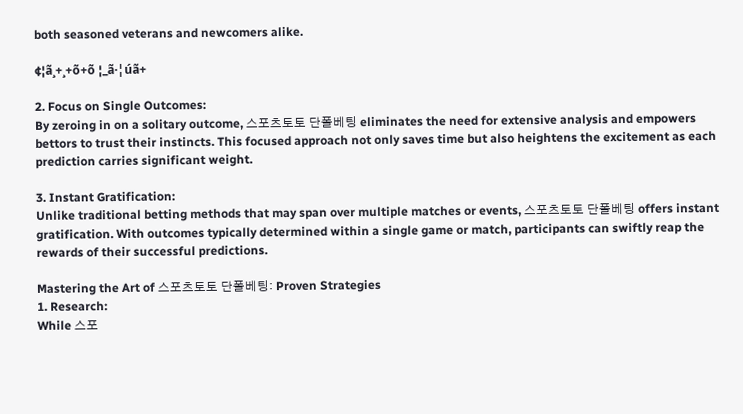both seasoned veterans and newcomers alike.

¢¦ã¸+¸+õ+õ ¦_ã·¦úã+

2. Focus on Single Outcomes:
By zeroing in on a solitary outcome, 스포츠토토 단폴베팅 eliminates the need for extensive analysis and empowers bettors to trust their instincts. This focused approach not only saves time but also heightens the excitement as each prediction carries significant weight.

3. Instant Gratification:
Unlike traditional betting methods that may span over multiple matches or events, 스포츠토토 단폴베팅 offers instant gratification. With outcomes typically determined within a single game or match, participants can swiftly reap the rewards of their successful predictions.

Mastering the Art of 스포츠토토 단폴베팅: Proven Strategies
1. Research:
While 스포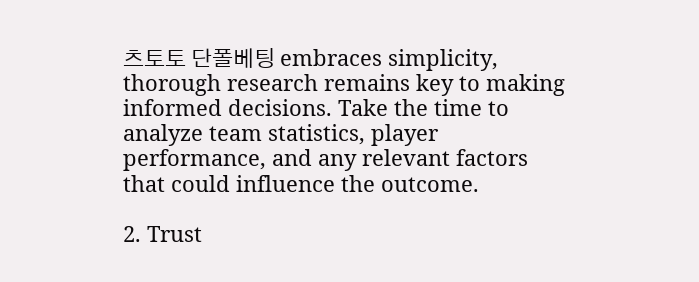츠토토 단폴베팅 embraces simplicity, thorough research remains key to making informed decisions. Take the time to analyze team statistics, player performance, and any relevant factors that could influence the outcome.

2. Trust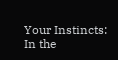Your Instincts:
In the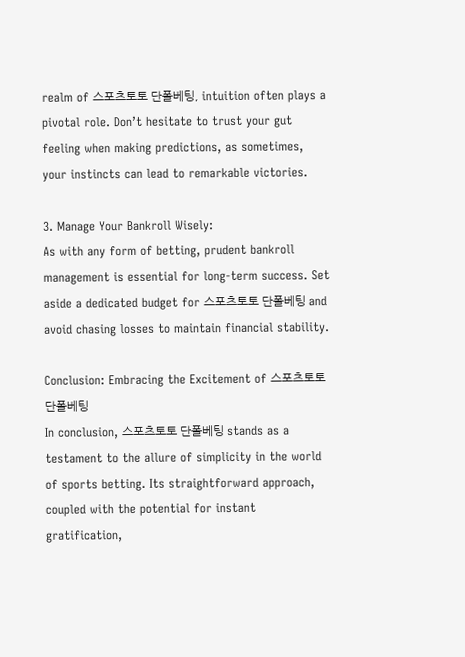realm of 스포츠토토 단폴베팅, intuition often plays a pivotal role. Don’t hesitate to trust your gut feeling when making predictions, as sometimes, your instincts can lead to remarkable victories.

3. Manage Your Bankroll Wisely:
As with any form of betting, prudent bankroll management is essential for long-term success. Set aside a dedicated budget for 스포츠토토 단폴베팅 and avoid chasing losses to maintain financial stability.

Conclusion: Embracing the Excitement of 스포츠토토 단폴베팅
In conclusion, 스포츠토토 단폴베팅 stands as a testament to the allure of simplicity in the world of sports betting. Its straightforward approach, coupled with the potential for instant gratification,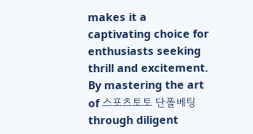makes it a captivating choice for enthusiasts seeking thrill and excitement. By mastering the art of 스포츠토토 단폴베팅 through diligent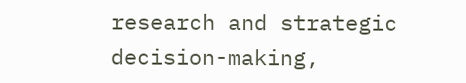research and strategic decision-making,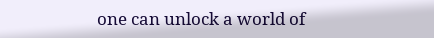one can unlock a world of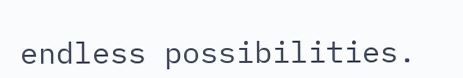endless possibilities.